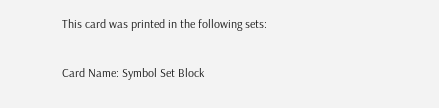This card was printed in the following sets:

Card Name: Symbol Set Block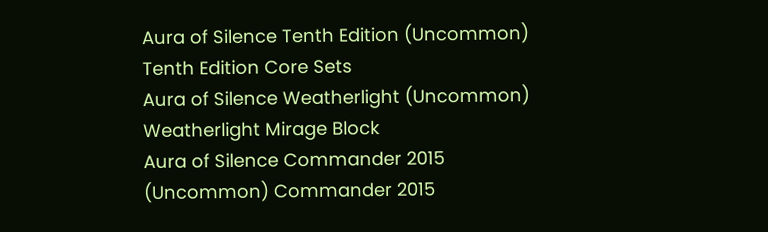Aura of Silence Tenth Edition (Uncommon) Tenth Edition Core Sets
Aura of Silence Weatherlight (Uncommon) Weatherlight Mirage Block
Aura of Silence Commander 2015 (Uncommon) Commander 2015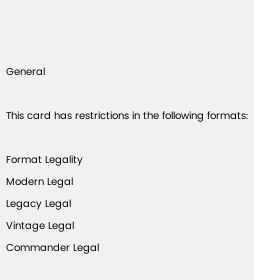General

This card has restrictions in the following formats:

Format Legality
Modern Legal
Legacy Legal
Vintage Legal
Commander Legal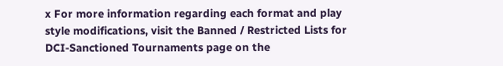x For more information regarding each format and play style modifications, visit the Banned / Restricted Lists for DCI-Sanctioned Tournaments page on the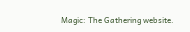Magic: The Gathering website.